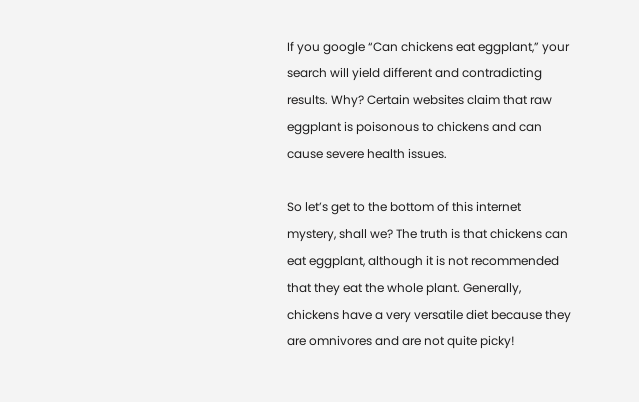If you google “Can chickens eat eggplant,” your search will yield different and contradicting results. Why? Certain websites claim that raw eggplant is poisonous to chickens and can cause severe health issues.

So let’s get to the bottom of this internet mystery, shall we? The truth is that chickens can eat eggplant, although it is not recommended that they eat the whole plant. Generally, chickens have a very versatile diet because they are omnivores and are not quite picky!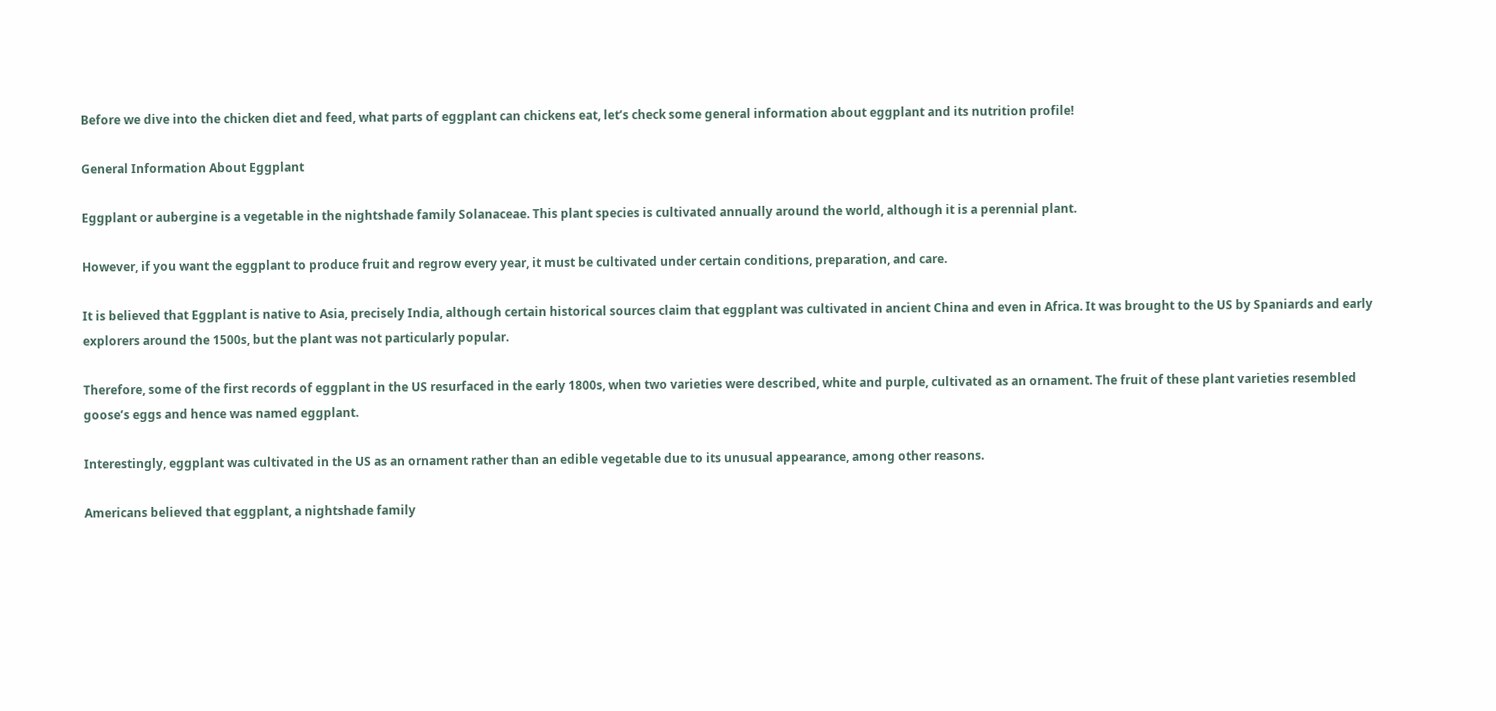Before we dive into the chicken diet and feed, what parts of eggplant can chickens eat, let’s check some general information about eggplant and its nutrition profile!

General Information About Eggplant

Eggplant or aubergine is a vegetable in the nightshade family Solanaceae. This plant species is cultivated annually around the world, although it is a perennial plant.

However, if you want the eggplant to produce fruit and regrow every year, it must be cultivated under certain conditions, preparation, and care.

It is believed that Eggplant is native to Asia, precisely India, although certain historical sources claim that eggplant was cultivated in ancient China and even in Africa. It was brought to the US by Spaniards and early explorers around the 1500s, but the plant was not particularly popular.

Therefore, some of the first records of eggplant in the US resurfaced in the early 1800s, when two varieties were described, white and purple, cultivated as an ornament. The fruit of these plant varieties resembled goose’s eggs and hence was named eggplant.

Interestingly, eggplant was cultivated in the US as an ornament rather than an edible vegetable due to its unusual appearance, among other reasons.

Americans believed that eggplant, a nightshade family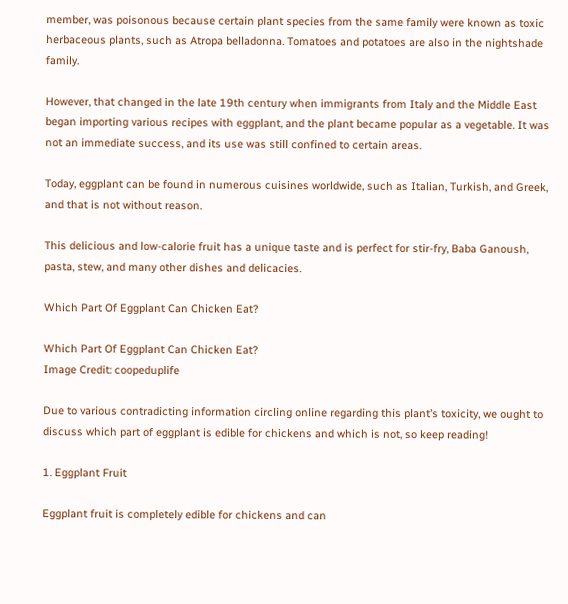member, was poisonous because certain plant species from the same family were known as toxic herbaceous plants, such as Atropa belladonna. Tomatoes and potatoes are also in the nightshade family.

However, that changed in the late 19th century when immigrants from Italy and the Middle East began importing various recipes with eggplant, and the plant became popular as a vegetable. It was not an immediate success, and its use was still confined to certain areas.

Today, eggplant can be found in numerous cuisines worldwide, such as Italian, Turkish, and Greek, and that is not without reason.

This delicious and low-calorie fruit has a unique taste and is perfect for stir-fry, Baba Ganoush, pasta, stew, and many other dishes and delicacies.

Which Part Of Eggplant Can Chicken Eat?

Which Part Of Eggplant Can Chicken Eat?
Image Credit: coopeduplife

Due to various contradicting information circling online regarding this plant’s toxicity, we ought to discuss which part of eggplant is edible for chickens and which is not, so keep reading!

1. Eggplant Fruit

Eggplant fruit is completely edible for chickens and can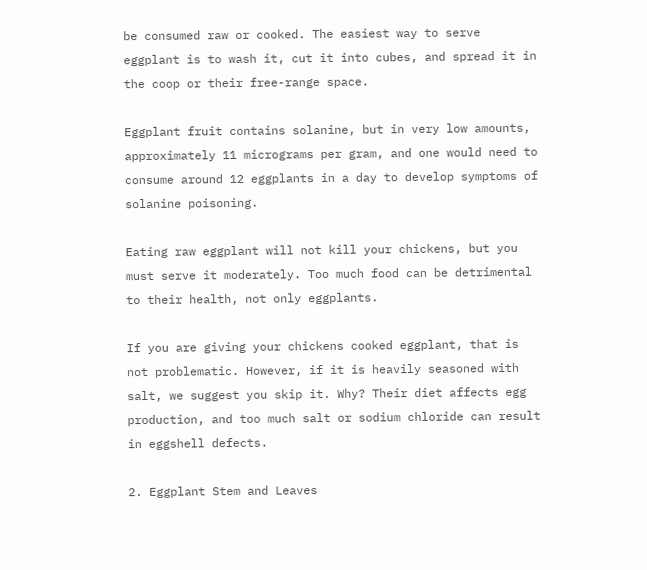be consumed raw or cooked. The easiest way to serve eggplant is to wash it, cut it into cubes, and spread it in the coop or their free-range space.

Eggplant fruit contains solanine, but in very low amounts, approximately 11 micrograms per gram, and one would need to consume around 12 eggplants in a day to develop symptoms of solanine poisoning.

Eating raw eggplant will not kill your chickens, but you must serve it moderately. Too much food can be detrimental to their health, not only eggplants.

If you are giving your chickens cooked eggplant, that is not problematic. However, if it is heavily seasoned with salt, we suggest you skip it. Why? Their diet affects egg production, and too much salt or sodium chloride can result in eggshell defects.

2. Eggplant Stem and Leaves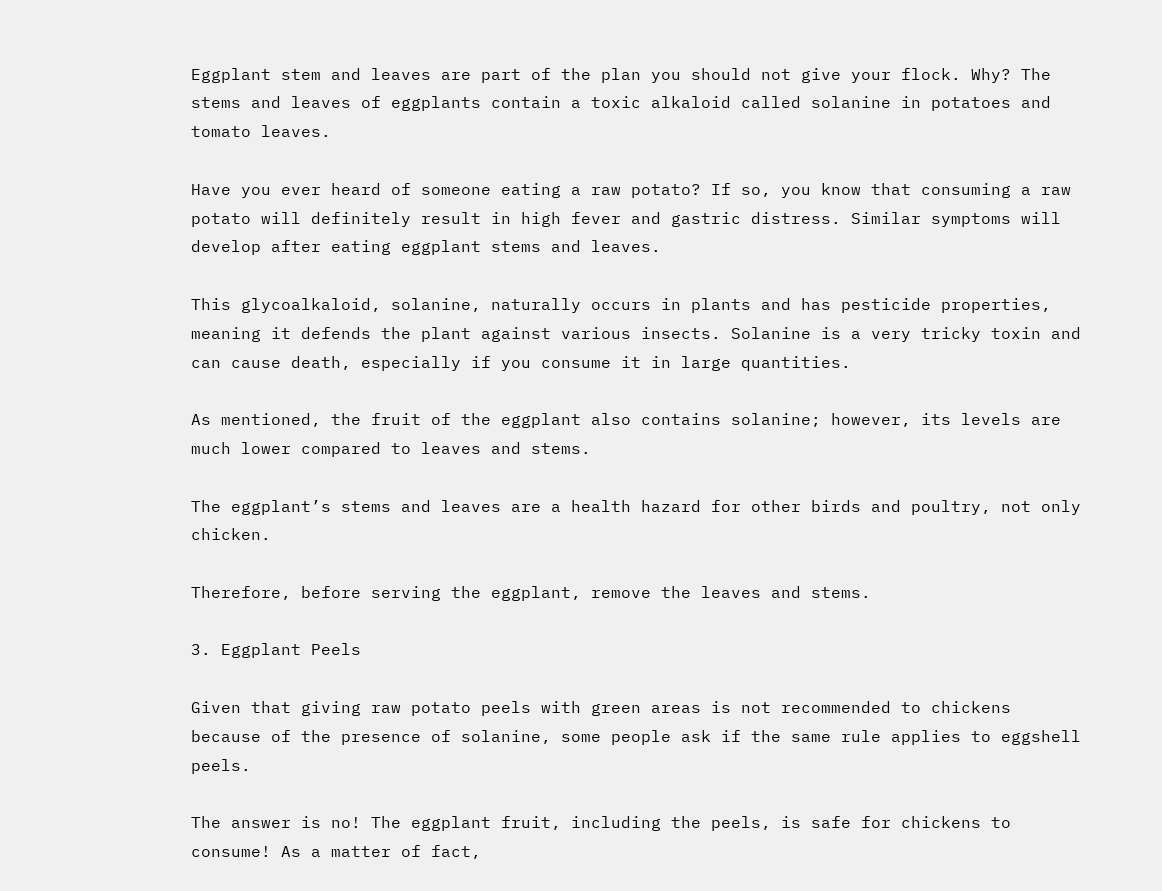Eggplant stem and leaves are part of the plan you should not give your flock. Why? The stems and leaves of eggplants contain a toxic alkaloid called solanine in potatoes and tomato leaves.

Have you ever heard of someone eating a raw potato? If so, you know that consuming a raw potato will definitely result in high fever and gastric distress. Similar symptoms will develop after eating eggplant stems and leaves.

This glycoalkaloid, solanine, naturally occurs in plants and has pesticide properties, meaning it defends the plant against various insects. Solanine is a very tricky toxin and can cause death, especially if you consume it in large quantities.

As mentioned, the fruit of the eggplant also contains solanine; however, its levels are much lower compared to leaves and stems.

The eggplant’s stems and leaves are a health hazard for other birds and poultry, not only chicken.

Therefore, before serving the eggplant, remove the leaves and stems.

3. Eggplant Peels

Given that giving raw potato peels with green areas is not recommended to chickens because of the presence of solanine, some people ask if the same rule applies to eggshell peels.

The answer is no! The eggplant fruit, including the peels, is safe for chickens to consume! As a matter of fact,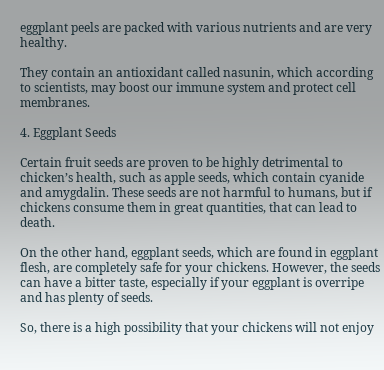eggplant peels are packed with various nutrients and are very healthy.

They contain an antioxidant called nasunin, which according to scientists, may boost our immune system and protect cell membranes.

4. Eggplant Seeds

Certain fruit seeds are proven to be highly detrimental to chicken’s health, such as apple seeds, which contain cyanide and amygdalin. These seeds are not harmful to humans, but if chickens consume them in great quantities, that can lead to death.

On the other hand, eggplant seeds, which are found in eggplant flesh, are completely safe for your chickens. However, the seeds can have a bitter taste, especially if your eggplant is overripe and has plenty of seeds.

So, there is a high possibility that your chickens will not enjoy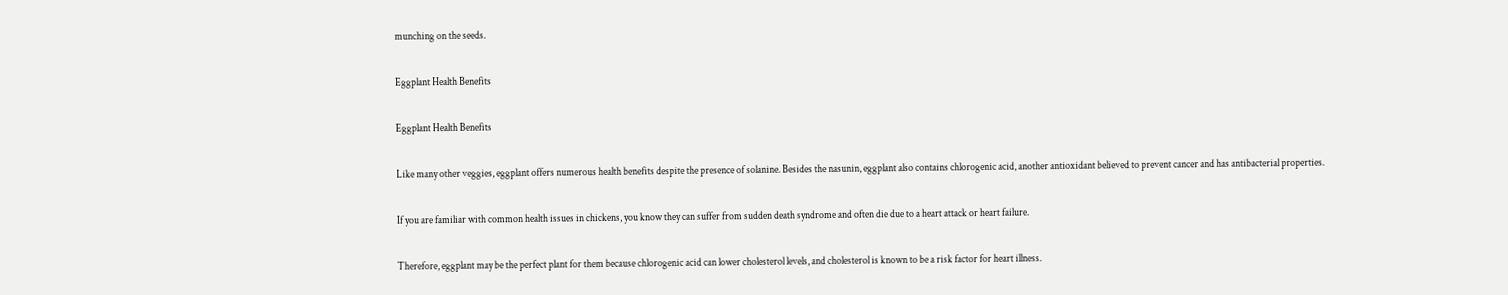munching on the seeds.

Eggplant Health Benefits

Eggplant Health Benefits

Like many other veggies, eggplant offers numerous health benefits despite the presence of solanine. Besides the nasunin, eggplant also contains chlorogenic acid, another antioxidant believed to prevent cancer and has antibacterial properties.

If you are familiar with common health issues in chickens, you know they can suffer from sudden death syndrome and often die due to a heart attack or heart failure.

Therefore, eggplant may be the perfect plant for them because chlorogenic acid can lower cholesterol levels, and cholesterol is known to be a risk factor for heart illness.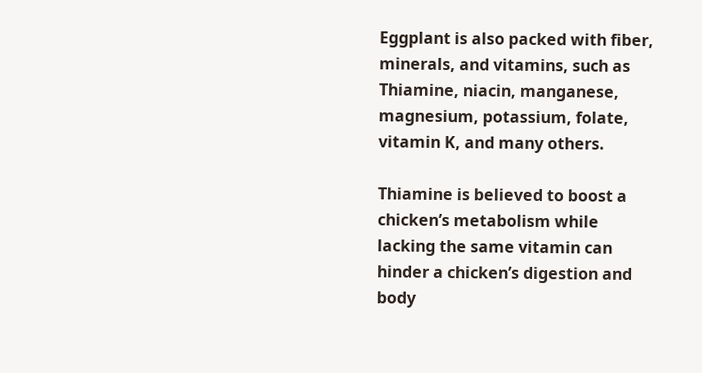Eggplant is also packed with fiber, minerals, and vitamins, such as Thiamine, niacin, manganese, magnesium, potassium, folate, vitamin K, and many others.

Thiamine is believed to boost a chicken’s metabolism while lacking the same vitamin can hinder a chicken’s digestion and body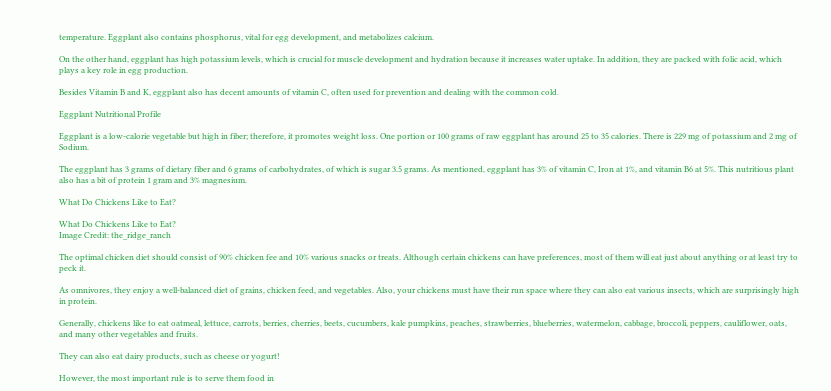temperature. Eggplant also contains phosphorus, vital for egg development, and metabolizes calcium.

On the other hand, eggplant has high potassium levels, which is crucial for muscle development and hydration because it increases water uptake. In addition, they are packed with folic acid, which plays a key role in egg production.

Besides Vitamin B and K, eggplant also has decent amounts of vitamin C, often used for prevention and dealing with the common cold.

Eggplant Nutritional Profile

Eggplant is a low-calorie vegetable but high in fiber; therefore, it promotes weight loss. One portion or 100 grams of raw eggplant has around 25 to 35 calories. There is 229 mg of potassium and 2 mg of Sodium.

The eggplant has 3 grams of dietary fiber and 6 grams of carbohydrates, of which is sugar 3.5 grams. As mentioned, eggplant has 3% of vitamin C, Iron at 1%, and vitamin B6 at 5%. This nutritious plant also has a bit of protein 1 gram and 3% magnesium.

What Do Chickens Like to Eat?

What Do Chickens Like to Eat?
Image Credit: the_ridge_ranch

The optimal chicken diet should consist of 90% chicken fee and 10% various snacks or treats. Although certain chickens can have preferences, most of them will eat just about anything or at least try to peck it.

As omnivores, they enjoy a well-balanced diet of grains, chicken feed, and vegetables. Also, your chickens must have their run space where they can also eat various insects, which are surprisingly high in protein.

Generally, chickens like to eat oatmeal, lettuce, carrots, berries, cherries, beets, cucumbers, kale pumpkins, peaches, strawberries, blueberries, watermelon, cabbage, broccoli, peppers, cauliflower, oats, and many other vegetables and fruits.

They can also eat dairy products, such as cheese or yogurt!

However, the most important rule is to serve them food in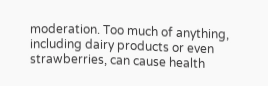moderation. Too much of anything, including dairy products or even strawberries, can cause health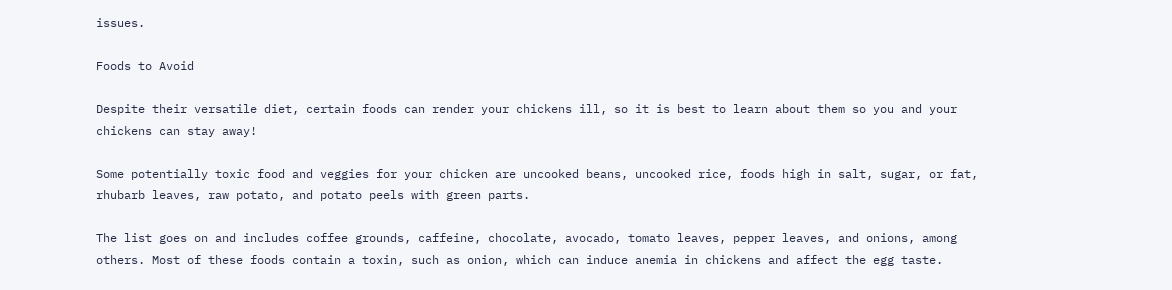issues.

Foods to Avoid

Despite their versatile diet, certain foods can render your chickens ill, so it is best to learn about them so you and your chickens can stay away!

Some potentially toxic food and veggies for your chicken are uncooked beans, uncooked rice, foods high in salt, sugar, or fat, rhubarb leaves, raw potato, and potato peels with green parts.

The list goes on and includes coffee grounds, caffeine, chocolate, avocado, tomato leaves, pepper leaves, and onions, among others. Most of these foods contain a toxin, such as onion, which can induce anemia in chickens and affect the egg taste.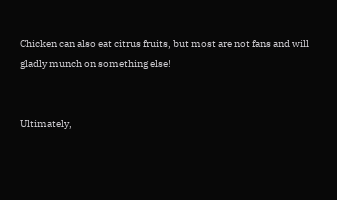Chicken can also eat citrus fruits, but most are not fans and will gladly munch on something else!


Ultimately,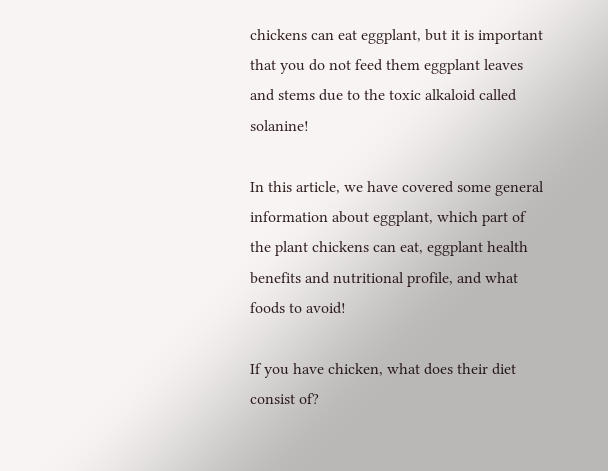chickens can eat eggplant, but it is important that you do not feed them eggplant leaves and stems due to the toxic alkaloid called solanine!

In this article, we have covered some general information about eggplant, which part of the plant chickens can eat, eggplant health benefits and nutritional profile, and what foods to avoid!

If you have chicken, what does their diet consist of?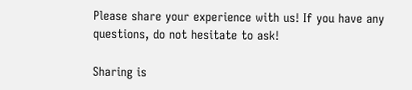Please share your experience with us! If you have any questions, do not hesitate to ask!

Sharing is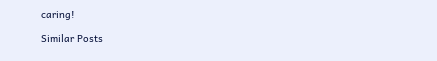caring!

Similar Posts